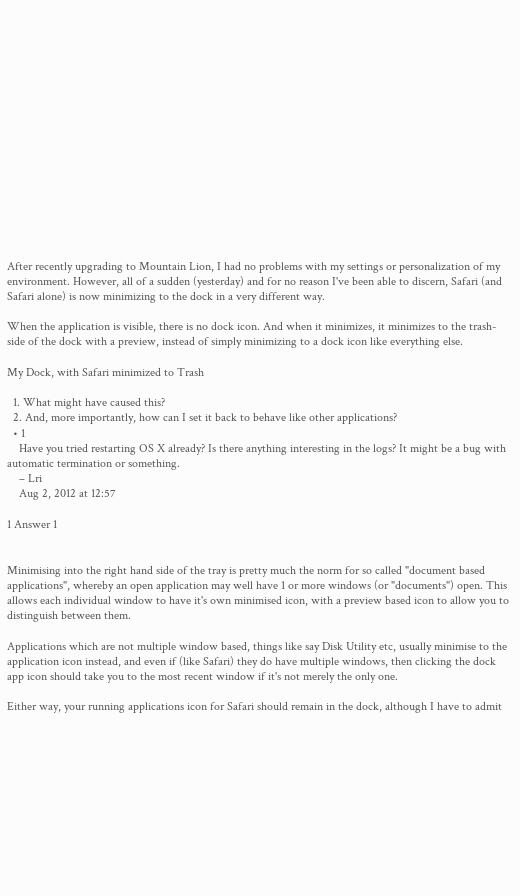After recently upgrading to Mountain Lion, I had no problems with my settings or personalization of my environment. However, all of a sudden (yesterday) and for no reason I've been able to discern, Safari (and Safari alone) is now minimizing to the dock in a very different way.

When the application is visible, there is no dock icon. And when it minimizes, it minimizes to the trash-side of the dock with a preview, instead of simply minimizing to a dock icon like everything else.

My Dock, with Safari minimized to Trash

  1. What might have caused this?
  2. And, more importantly, how can I set it back to behave like other applications?
  • 1
    Have you tried restarting OS X already? Is there anything interesting in the logs? It might be a bug with automatic termination or something.
    – Lri
    Aug 2, 2012 at 12:57

1 Answer 1


Minimising into the right hand side of the tray is pretty much the norm for so called "document based applications", whereby an open application may well have 1 or more windows (or "documents") open. This allows each individual window to have it's own minimised icon, with a preview based icon to allow you to distinguish between them.

Applications which are not multiple window based, things like say Disk Utility etc, usually minimise to the application icon instead, and even if (like Safari) they do have multiple windows, then clicking the dock app icon should take you to the most recent window if it's not merely the only one.

Either way, your running applications icon for Safari should remain in the dock, although I have to admit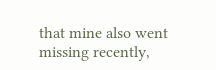that mine also went missing recently,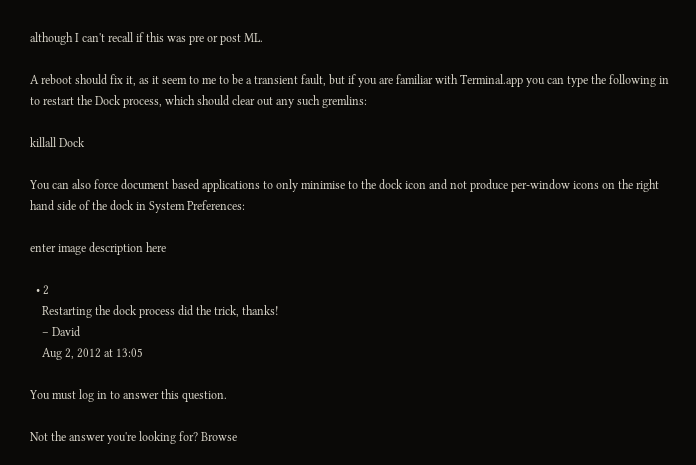although I can't recall if this was pre or post ML.

A reboot should fix it, as it seem to me to be a transient fault, but if you are familiar with Terminal.app you can type the following in to restart the Dock process, which should clear out any such gremlins:

killall Dock

You can also force document based applications to only minimise to the dock icon and not produce per-window icons on the right hand side of the dock in System Preferences:

enter image description here

  • 2
    Restarting the dock process did the trick, thanks!
    – David
    Aug 2, 2012 at 13:05

You must log in to answer this question.

Not the answer you're looking for? Browse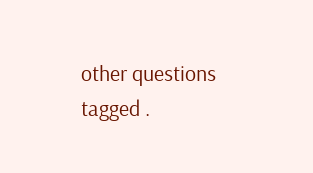other questions tagged .